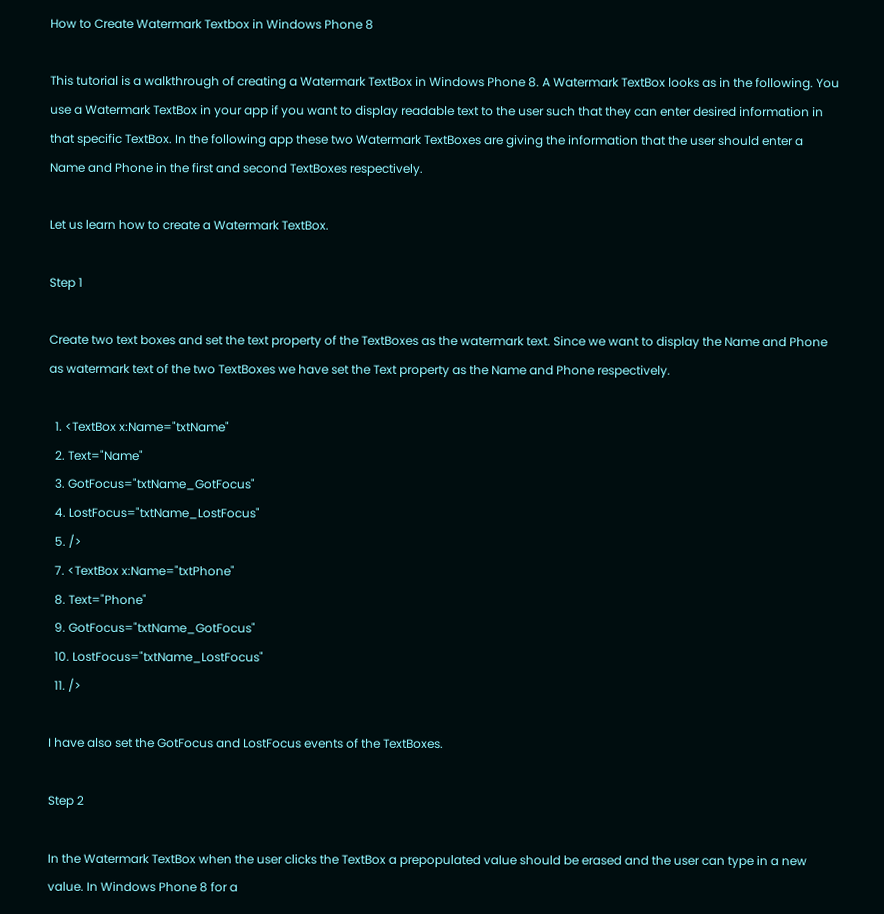How to Create Watermark Textbox in Windows Phone 8

This tutorial is a walkthrough of creating a Watermark TextBox in Windows Phone 8. A Watermark TextBox looks as in the following. You use a Watermark TextBox in your app if you want to display readable text to the user such that they can enter desired information in that specific TextBox. In the following app these two Watermark TextBoxes are giving the information that the user should enter a Name and Phone in the first and second TextBoxes respectively.

Let us learn how to create a Watermark TextBox.

Step 1

Create two text boxes and set the text property of the TextBoxes as the watermark text. Since we want to display the Name and Phone as watermark text of the two TextBoxes we have set the Text property as the Name and Phone respectively.

  1. <TextBox x:Name="txtName"
  2. Text="Name"
  3. GotFocus="txtName_GotFocus"
  4. LostFocus="txtName_LostFocus"
  5. />
  7. <TextBox x:Name="txtPhone"
  8. Text="Phone"
  9. GotFocus="txtName_GotFocus"
  10. LostFocus="txtName_LostFocus"
  11. />

I have also set the GotFocus and LostFocus events of the TextBoxes.

Step 2

In the Watermark TextBox when the user clicks the TextBox a prepopulated value should be erased and the user can type in a new value. In Windows Phone 8 for a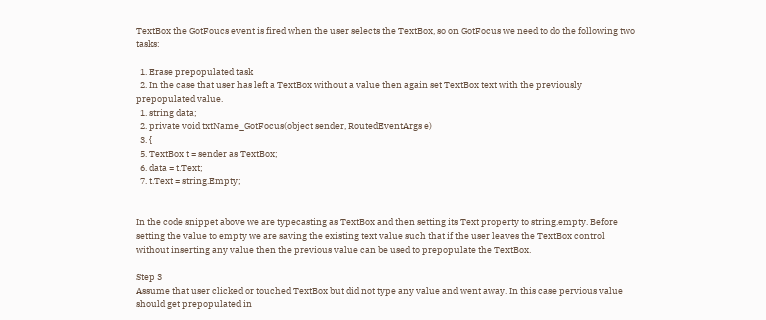TextBox the GotFoucs event is fired when the user selects the TextBox, so on GotFocus we need to do the following two tasks:

  1. Erase prepopulated task
  2. In the case that user has left a TextBox without a value then again set TextBox text with the previously prepopulated value.
  1. string data;
  2. private void txtName_GotFocus(object sender, RoutedEventArgs e)
  3. {
  5. TextBox t = sender as TextBox;
  6. data = t.Text;
  7. t.Text = string.Empty;


In the code snippet above we are typecasting as TextBox and then setting its Text property to string.empty. Before setting the value to empty we are saving the existing text value such that if the user leaves the TextBox control without inserting any value then the previous value can be used to prepopulate the TextBox.

Step 3
Assume that user clicked or touched TextBox but did not type any value and went away. In this case pervious value should get prepopulated in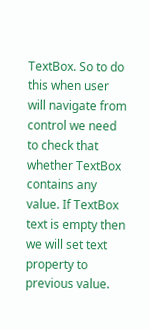TextBox. So to do this when user will navigate from control we need to check that whether TextBox contains any value. If TextBox text is empty then we will set text property to previous value.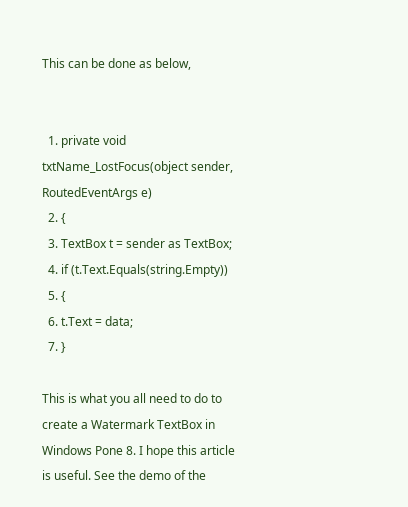This can be done as below,


  1. private void txtName_LostFocus(object sender, RoutedEventArgs e)
  2. {
  3. TextBox t = sender as TextBox;
  4. if (t.Text.Equals(string.Empty))
  5. {
  6. t.Text = data;
  7. }

This is what you all need to do to create a Watermark TextBox in Windows Pone 8. I hope this article is useful. See the demo of the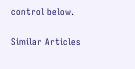control below.


Similar Articles